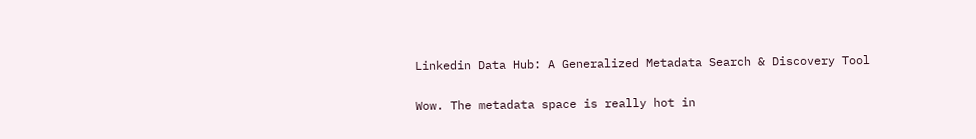Linkedin Data Hub: A Generalized Metadata Search & Discovery Tool

Wow. The metadata space is really hot in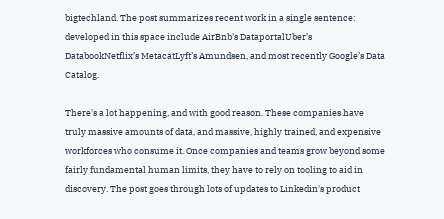bigtechland. The post summarizes recent work in a single sentence: developed in this space include AirBnb’s DataportalUber’s DatabookNetflix’s MetacatLyft’s Amundsen, and most recently Google’s Data Catalog.

There's a lot happening, and with good reason. These companies have truly massive amounts of data, and massive, highly trained, and expensive workforces who consume it. Once companies and teams grow beyond some fairly fundamental human limits, they have to rely on tooling to aid in discovery. The post goes through lots of updates to Linkedin's product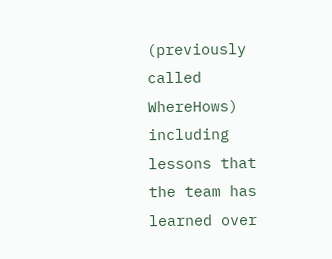(previously called WhereHows) including lessons that the team has learned over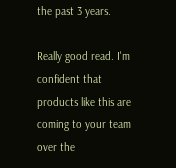the past 3 years.

Really good read. I'm confident that products like this are coming to your team over the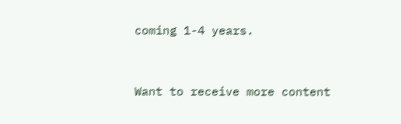coming 1-4 years.


Want to receive more content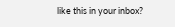like this in your inbox?